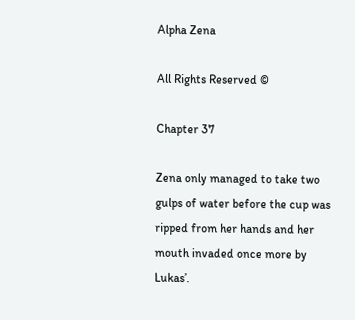Alpha Zena

All Rights Reserved ©

Chapter 37

Zena only managed to take two gulps of water before the cup was ripped from her hands and her mouth invaded once more by Lukas’.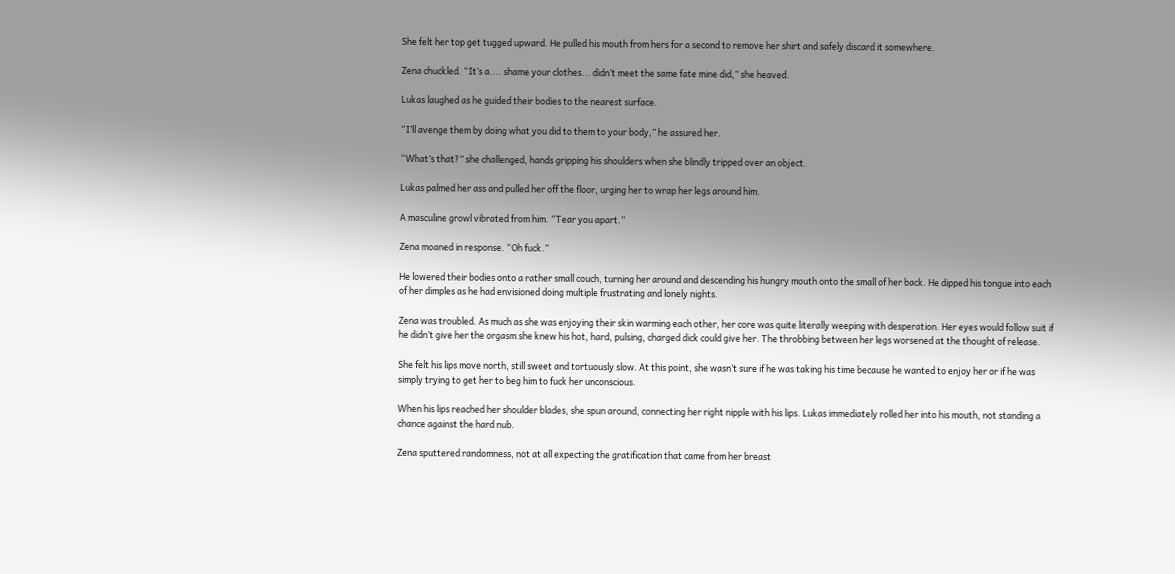She felt her top get tugged upward. He pulled his mouth from hers for a second to remove her shirt and safely discard it somewhere.

Zena chuckled. “It’s a.... shame your clothes... didn’t meet the same fate mine did,” she heaved.

Lukas laughed as he guided their bodies to the nearest surface.

“I’ll avenge them by doing what you did to them to your body,” he assured her.

“What’s that?” she challenged, hands gripping his shoulders when she blindly tripped over an object.

Lukas palmed her ass and pulled her off the floor, urging her to wrap her legs around him.

A masculine growl vibrated from him. “Tear you apart.”

Zena moaned in response. “Oh fuck.”

He lowered their bodies onto a rather small couch, turning her around and descending his hungry mouth onto the small of her back. He dipped his tongue into each of her dimples as he had envisioned doing multiple frustrating and lonely nights.

Zena was troubled. As much as she was enjoying their skin warming each other, her core was quite literally weeping with desperation. Her eyes would follow suit if he didn’t give her the orgasm she knew his hot, hard, pulsing, charged dick could give her. The throbbing between her legs worsened at the thought of release.

She felt his lips move north, still sweet and tortuously slow. At this point, she wasn’t sure if he was taking his time because he wanted to enjoy her or if he was simply trying to get her to beg him to fuck her unconscious.

When his lips reached her shoulder blades, she spun around, connecting her right nipple with his lips. Lukas immediately rolled her into his mouth, not standing a chance against the hard nub.

Zena sputtered randomness, not at all expecting the gratification that came from her breast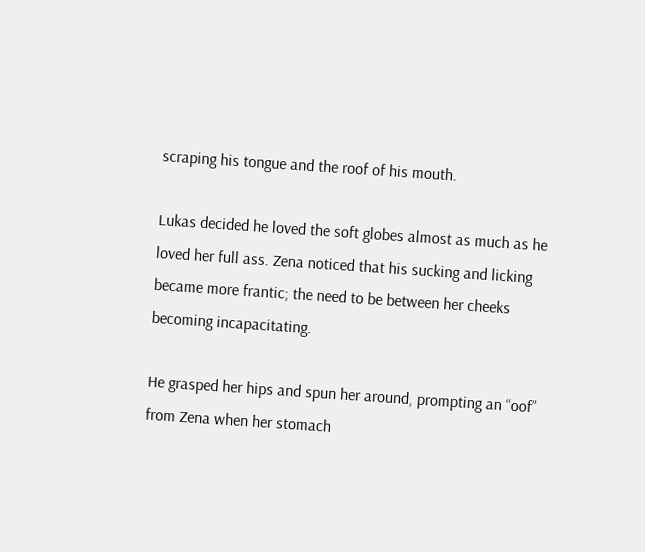scraping his tongue and the roof of his mouth.

Lukas decided he loved the soft globes almost as much as he loved her full ass. Zena noticed that his sucking and licking became more frantic; the need to be between her cheeks becoming incapacitating.

He grasped her hips and spun her around, prompting an “oof” from Zena when her stomach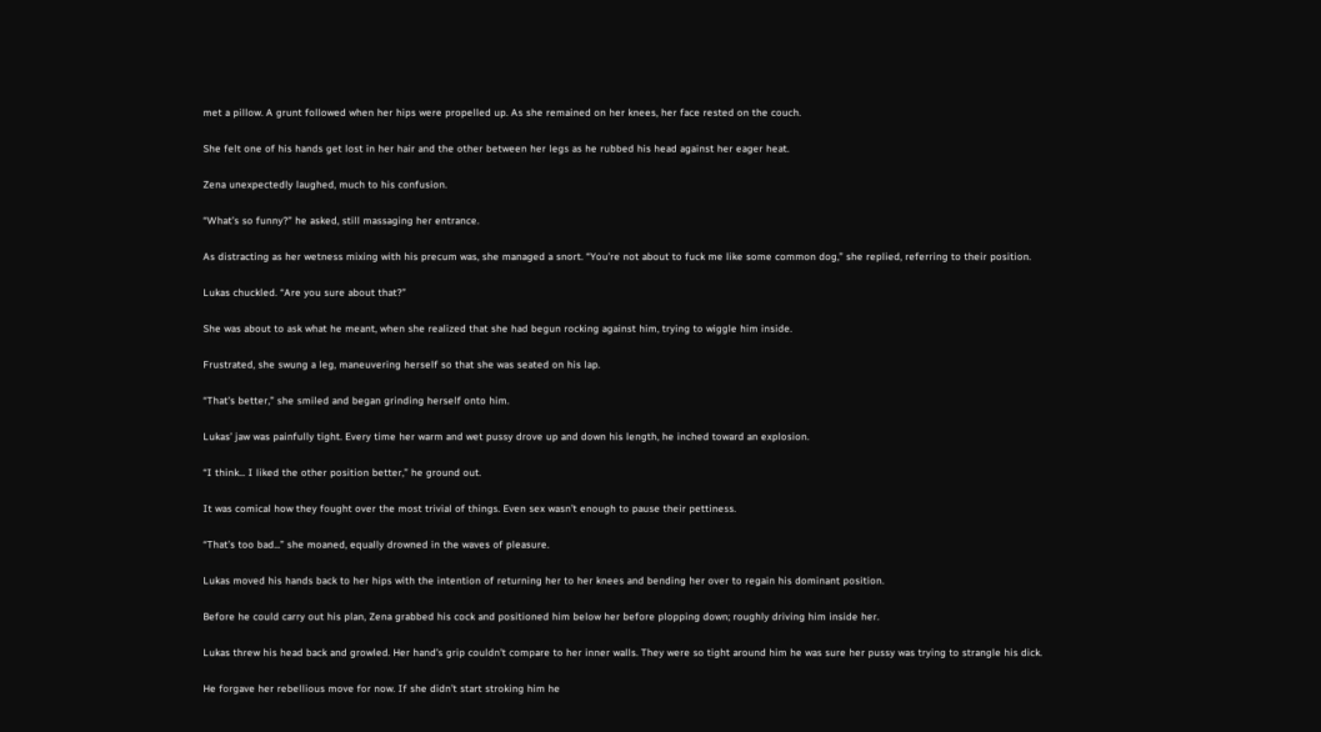met a pillow. A grunt followed when her hips were propelled up. As she remained on her knees, her face rested on the couch.

She felt one of his hands get lost in her hair and the other between her legs as he rubbed his head against her eager heat.

Zena unexpectedly laughed, much to his confusion.

“What’s so funny?” he asked, still massaging her entrance.

As distracting as her wetness mixing with his precum was, she managed a snort. “You’re not about to fuck me like some common dog,” she replied, referring to their position.

Lukas chuckled. “Are you sure about that?”

She was about to ask what he meant, when she realized that she had begun rocking against him, trying to wiggle him inside.

Frustrated, she swung a leg, maneuvering herself so that she was seated on his lap.

“That’s better,” she smiled and began grinding herself onto him.

Lukas’ jaw was painfully tight. Every time her warm and wet pussy drove up and down his length, he inched toward an explosion.

“I think... I liked the other position better,” he ground out.

It was comical how they fought over the most trivial of things. Even sex wasn’t enough to pause their pettiness.

“That’s too bad...” she moaned, equally drowned in the waves of pleasure.

Lukas moved his hands back to her hips with the intention of returning her to her knees and bending her over to regain his dominant position.

Before he could carry out his plan, Zena grabbed his cock and positioned him below her before plopping down; roughly driving him inside her.

Lukas threw his head back and growled. Her hand’s grip couldn’t compare to her inner walls. They were so tight around him he was sure her pussy was trying to strangle his dick.

He forgave her rebellious move for now. If she didn’t start stroking him he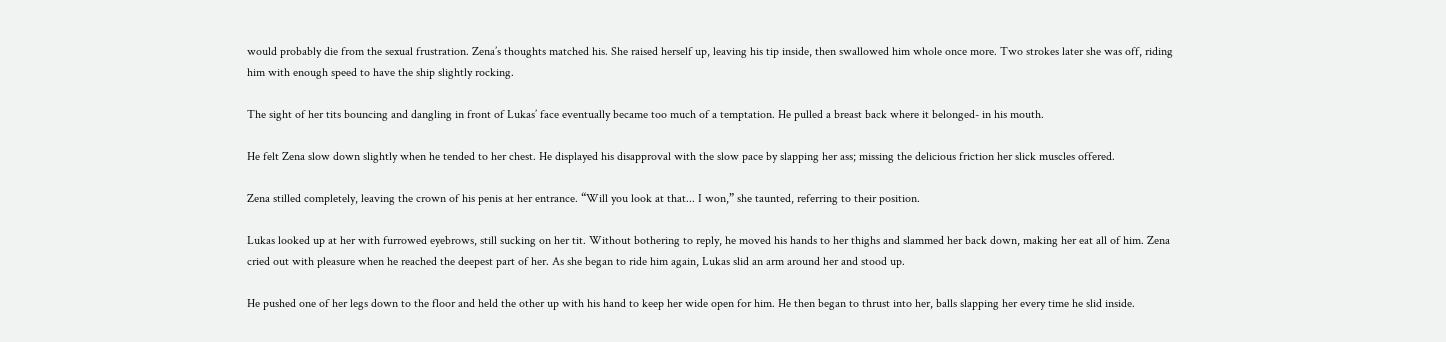would probably die from the sexual frustration. Zena’s thoughts matched his. She raised herself up, leaving his tip inside, then swallowed him whole once more. Two strokes later she was off, riding him with enough speed to have the ship slightly rocking.

The sight of her tits bouncing and dangling in front of Lukas’ face eventually became too much of a temptation. He pulled a breast back where it belonged- in his mouth.

He felt Zena slow down slightly when he tended to her chest. He displayed his disapproval with the slow pace by slapping her ass; missing the delicious friction her slick muscles offered.

Zena stilled completely, leaving the crown of his penis at her entrance. “Will you look at that... I won,” she taunted, referring to their position.

Lukas looked up at her with furrowed eyebrows, still sucking on her tit. Without bothering to reply, he moved his hands to her thighs and slammed her back down, making her eat all of him. Zena cried out with pleasure when he reached the deepest part of her. As she began to ride him again, Lukas slid an arm around her and stood up.

He pushed one of her legs down to the floor and held the other up with his hand to keep her wide open for him. He then began to thrust into her, balls slapping her every time he slid inside.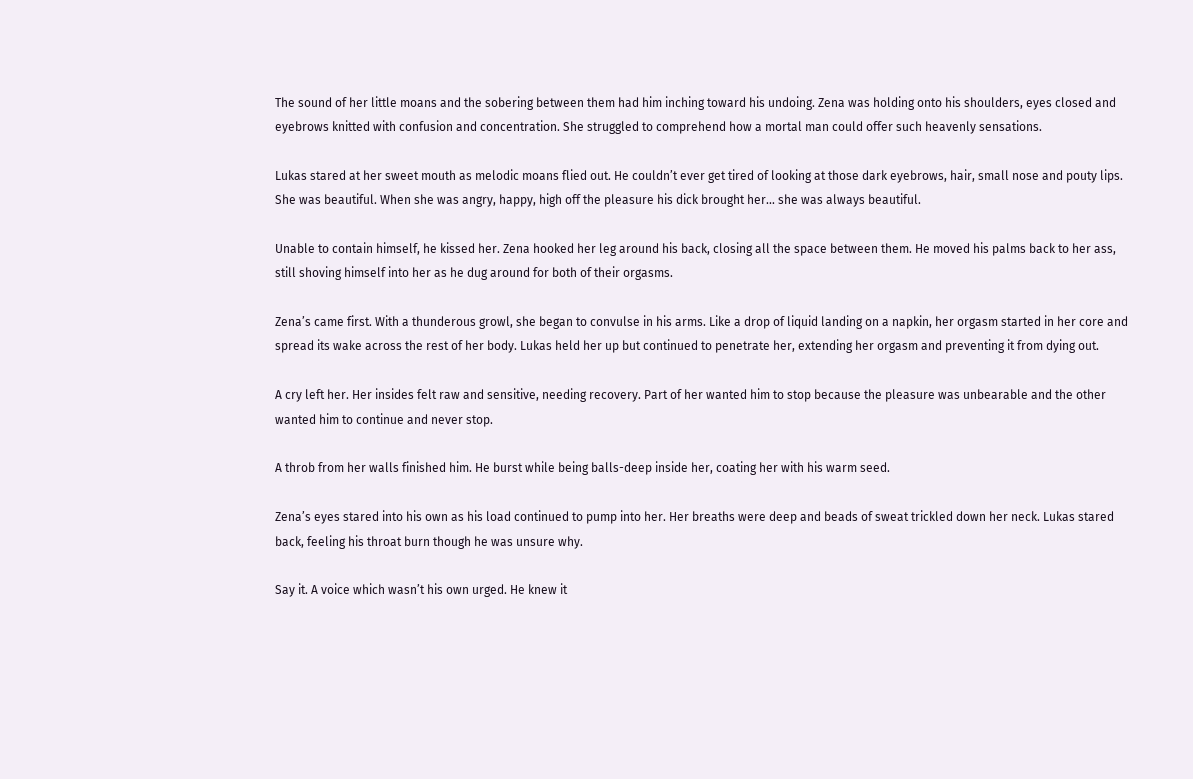The sound of her little moans and the sobering between them had him inching toward his undoing. Zena was holding onto his shoulders, eyes closed and eyebrows knitted with confusion and concentration. She struggled to comprehend how a mortal man could offer such heavenly sensations.

Lukas stared at her sweet mouth as melodic moans flied out. He couldn’t ever get tired of looking at those dark eyebrows, hair, small nose and pouty lips. She was beautiful. When she was angry, happy, high off the pleasure his dick brought her... she was always beautiful.

Unable to contain himself, he kissed her. Zena hooked her leg around his back, closing all the space between them. He moved his palms back to her ass, still shoving himself into her as he dug around for both of their orgasms.

Zena’s came first. With a thunderous growl, she began to convulse in his arms. Like a drop of liquid landing on a napkin, her orgasm started in her core and spread its wake across the rest of her body. Lukas held her up but continued to penetrate her, extending her orgasm and preventing it from dying out.

A cry left her. Her insides felt raw and sensitive, needing recovery. Part of her wanted him to stop because the pleasure was unbearable and the other wanted him to continue and never stop.

A throb from her walls finished him. He burst while being balls-deep inside her, coating her with his warm seed.

Zena’s eyes stared into his own as his load continued to pump into her. Her breaths were deep and beads of sweat trickled down her neck. Lukas stared back, feeling his throat burn though he was unsure why.

Say it. A voice which wasn’t his own urged. He knew it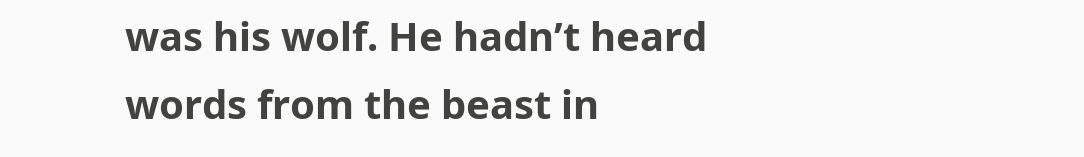was his wolf. He hadn’t heard words from the beast in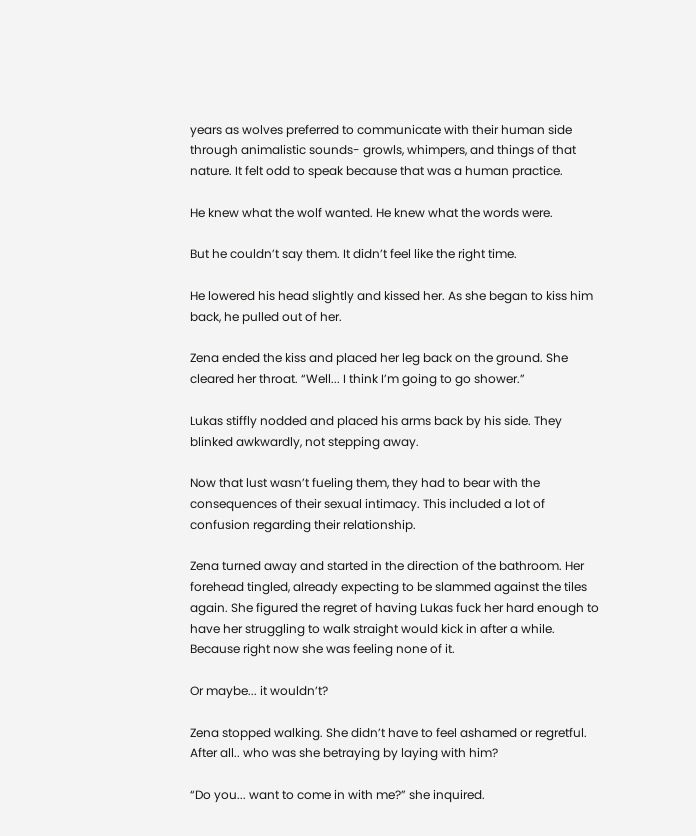years as wolves preferred to communicate with their human side through animalistic sounds- growls, whimpers, and things of that nature. It felt odd to speak because that was a human practice.

He knew what the wolf wanted. He knew what the words were.

But he couldn’t say them. It didn’t feel like the right time.

He lowered his head slightly and kissed her. As she began to kiss him back, he pulled out of her.

Zena ended the kiss and placed her leg back on the ground. She cleared her throat. “Well... I think I’m going to go shower.”

Lukas stiffly nodded and placed his arms back by his side. They blinked awkwardly, not stepping away.

Now that lust wasn’t fueling them, they had to bear with the consequences of their sexual intimacy. This included a lot of confusion regarding their relationship.

Zena turned away and started in the direction of the bathroom. Her forehead tingled, already expecting to be slammed against the tiles again. She figured the regret of having Lukas fuck her hard enough to have her struggling to walk straight would kick in after a while. Because right now she was feeling none of it.

Or maybe... it wouldn’t?

Zena stopped walking. She didn’t have to feel ashamed or regretful. After all.. who was she betraying by laying with him?

“Do you... want to come in with me?” she inquired.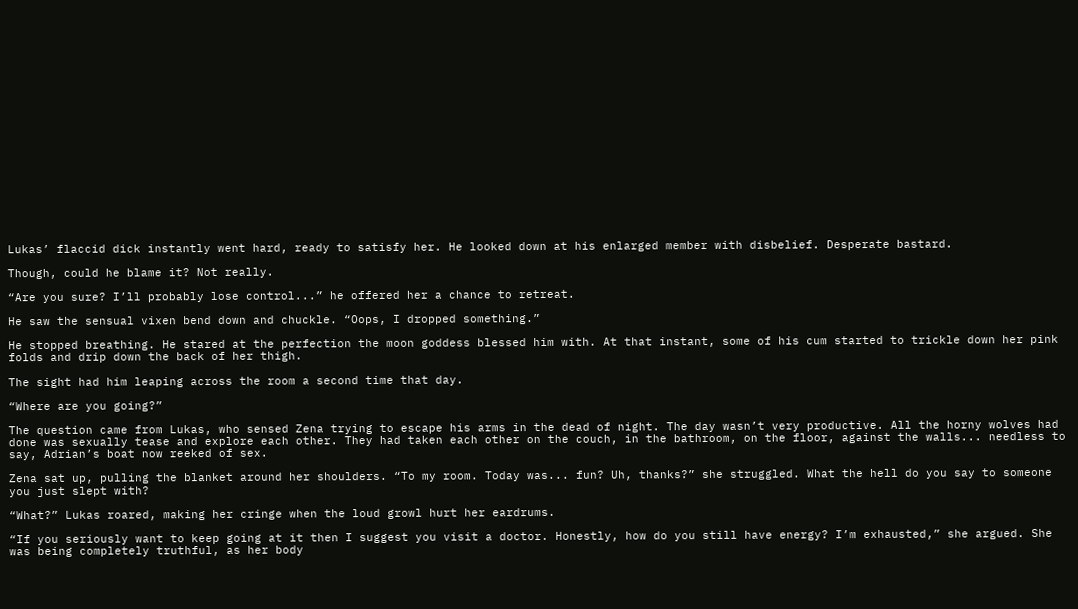Lukas’ flaccid dick instantly went hard, ready to satisfy her. He looked down at his enlarged member with disbelief. Desperate bastard.

Though, could he blame it? Not really.

“Are you sure? I’ll probably lose control...” he offered her a chance to retreat.

He saw the sensual vixen bend down and chuckle. “Oops, I dropped something.”

He stopped breathing. He stared at the perfection the moon goddess blessed him with. At that instant, some of his cum started to trickle down her pink folds and drip down the back of her thigh.

The sight had him leaping across the room a second time that day.

“Where are you going?”

The question came from Lukas, who sensed Zena trying to escape his arms in the dead of night. The day wasn’t very productive. All the horny wolves had done was sexually tease and explore each other. They had taken each other on the couch, in the bathroom, on the floor, against the walls... needless to say, Adrian’s boat now reeked of sex.

Zena sat up, pulling the blanket around her shoulders. “To my room. Today was... fun? Uh, thanks?” she struggled. What the hell do you say to someone you just slept with?

“What?” Lukas roared, making her cringe when the loud growl hurt her eardrums.

“If you seriously want to keep going at it then I suggest you visit a doctor. Honestly, how do you still have energy? I’m exhausted,” she argued. She was being completely truthful, as her body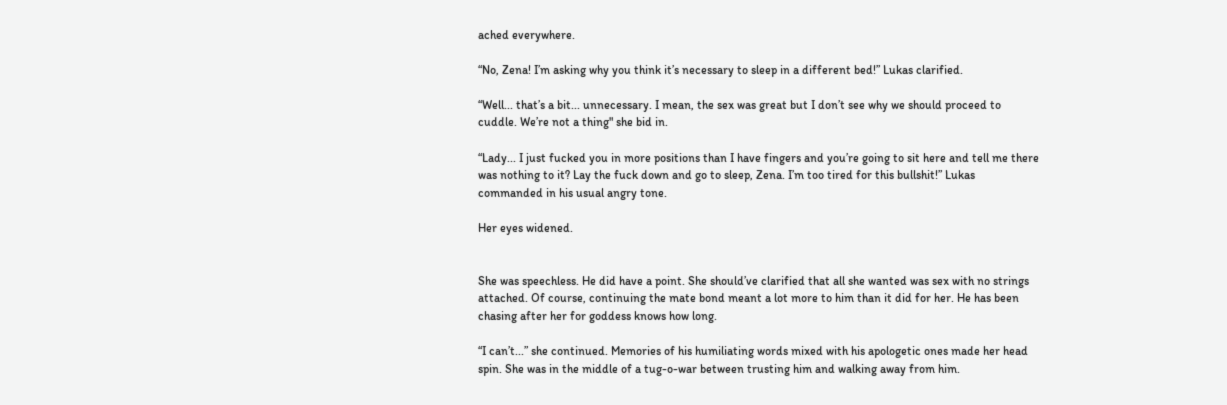ached everywhere.

“No, Zena! I’m asking why you think it’s necessary to sleep in a different bed!” Lukas clarified.

“Well... that’s a bit... unnecessary. I mean, the sex was great but I don’t see why we should proceed to cuddle. We’re not a thing" she bid in.

“Lady... I just fucked you in more positions than I have fingers and you’re going to sit here and tell me there was nothing to it? Lay the fuck down and go to sleep, Zena. I’m too tired for this bullshit!” Lukas commanded in his usual angry tone.

Her eyes widened.


She was speechless. He did have a point. She should’ve clarified that all she wanted was sex with no strings attached. Of course, continuing the mate bond meant a lot more to him than it did for her. He has been chasing after her for goddess knows how long.

“I can’t...” she continued. Memories of his humiliating words mixed with his apologetic ones made her head spin. She was in the middle of a tug-o-war between trusting him and walking away from him.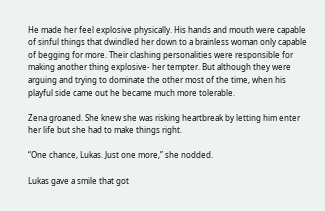He made her feel explosive physically. His hands and mouth were capable of sinful things that dwindled her down to a brainless woman only capable of begging for more. Their clashing personalities were responsible for making another thing explosive- her tempter. But although they were arguing and trying to dominate the other most of the time, when his playful side came out he became much more tolerable.

Zena groaned. She knew she was risking heartbreak by letting him enter her life but she had to make things right.

“One chance, Lukas. Just one more,” she nodded.

Lukas gave a smile that got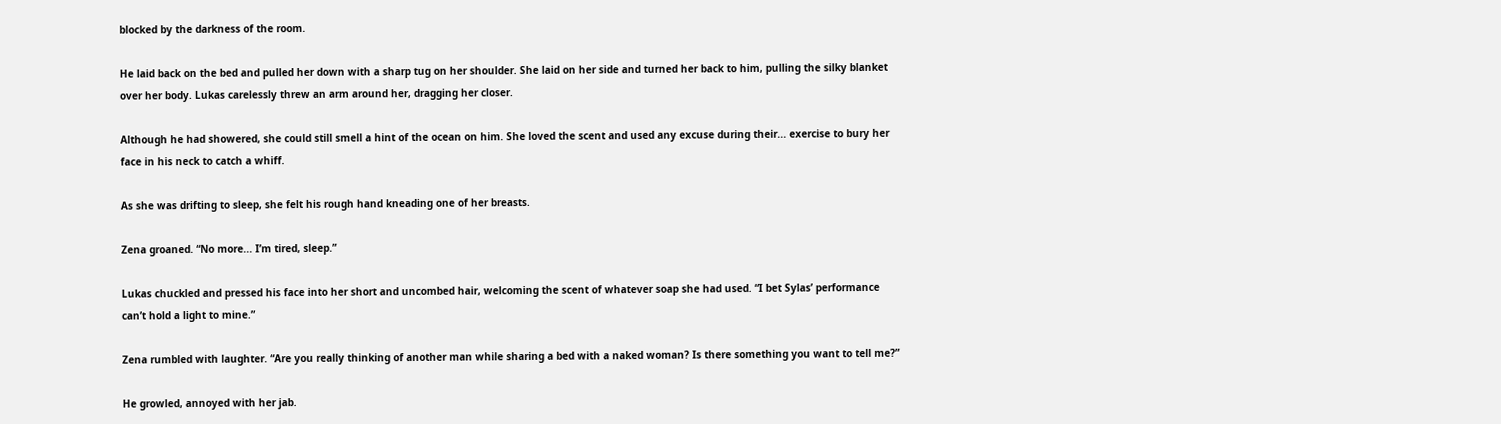blocked by the darkness of the room.

He laid back on the bed and pulled her down with a sharp tug on her shoulder. She laid on her side and turned her back to him, pulling the silky blanket over her body. Lukas carelessly threw an arm around her, dragging her closer.

Although he had showered, she could still smell a hint of the ocean on him. She loved the scent and used any excuse during their... exercise to bury her face in his neck to catch a whiff.

As she was drifting to sleep, she felt his rough hand kneading one of her breasts.

Zena groaned. “No more... I’m tired, sleep.”

Lukas chuckled and pressed his face into her short and uncombed hair, welcoming the scent of whatever soap she had used. “I bet Sylas’ performance can’t hold a light to mine.”

Zena rumbled with laughter. “Are you really thinking of another man while sharing a bed with a naked woman? Is there something you want to tell me?”

He growled, annoyed with her jab.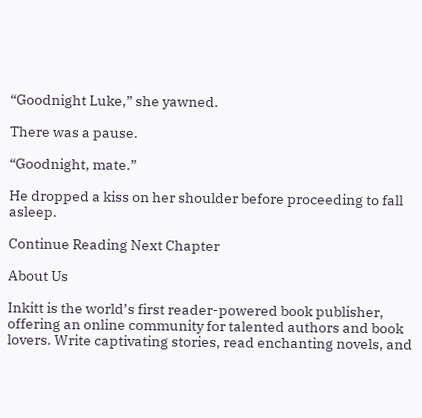“Goodnight Luke,” she yawned.

There was a pause.

“Goodnight, mate.”

He dropped a kiss on her shoulder before proceeding to fall asleep.

Continue Reading Next Chapter

About Us

Inkitt is the world’s first reader-powered book publisher, offering an online community for talented authors and book lovers. Write captivating stories, read enchanting novels, and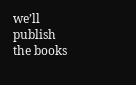we’ll publish the books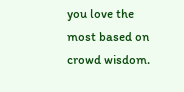you love the most based on crowd wisdom.